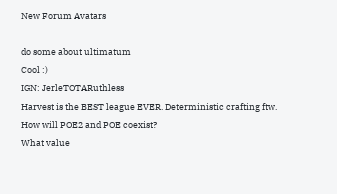New Forum Avatars

do some about ultimatum
Cool :)
IGN: JerleTOTARuthless
Harvest is the BEST league EVER. Deterministic crafting ftw.
How will POE2 and POE coexist?
What value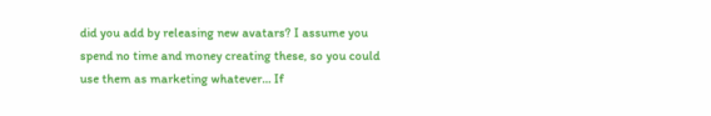did you add by releasing new avatars? I assume you spend no time and money creating these, so you could use them as marketing whatever... If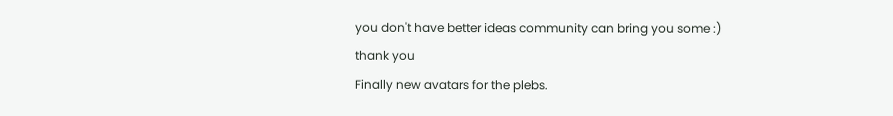you don't have better ideas community can bring you some :)
thank you
Finally new avatars for the plebs.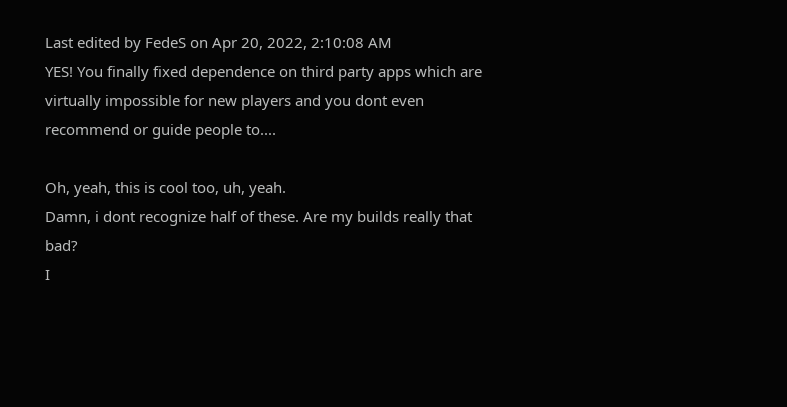Last edited by FedeS on Apr 20, 2022, 2:10:08 AM
YES! You finally fixed dependence on third party apps which are virtually impossible for new players and you dont even recommend or guide people to....

Oh, yeah, this is cool too, uh, yeah.
Damn, i dont recognize half of these. Are my builds really that bad?
I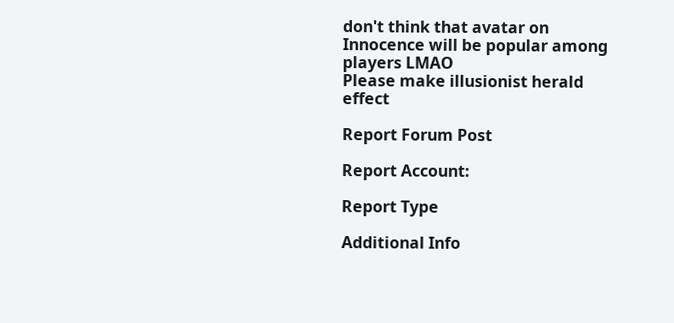don't think that avatar on Innocence will be popular among players LMAO
Please make illusionist herald effect

Report Forum Post

Report Account:

Report Type

Additional Info